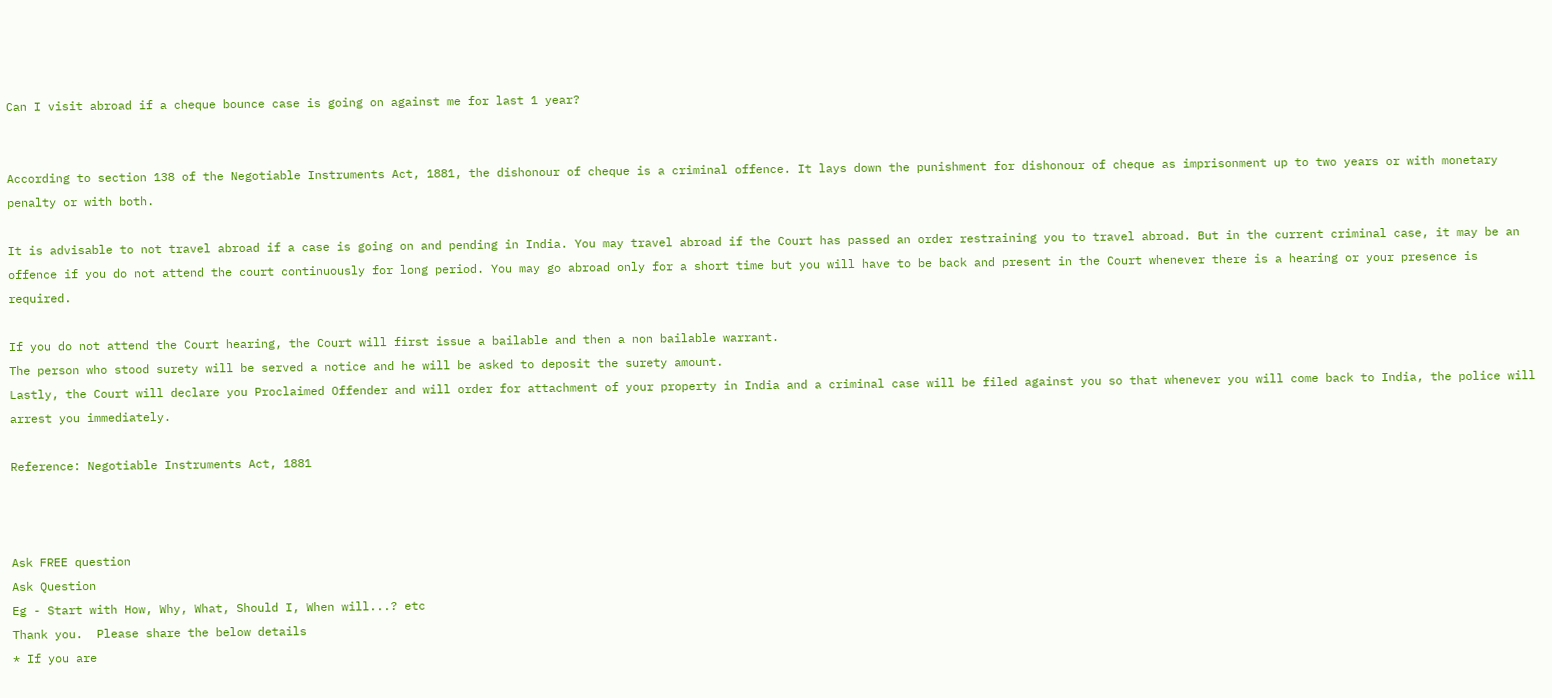Can I visit abroad if a cheque bounce case is going on against me for last 1 year?


According to section 138 of the Negotiable Instruments Act, 1881, the dishonour of cheque is a criminal offence. It lays down the punishment for dishonour of cheque as imprisonment up to two years or with monetary penalty or with both.

It is advisable to not travel abroad if a case is going on and pending in India. You may travel abroad if the Court has passed an order restraining you to travel abroad. But in the current criminal case, it may be an offence if you do not attend the court continuously for long period. You may go abroad only for a short time but you will have to be back and present in the Court whenever there is a hearing or your presence is required.

If you do not attend the Court hearing, the Court will first issue a bailable and then a non bailable warrant.
The person who stood surety will be served a notice and he will be asked to deposit the surety amount.
Lastly, the Court will declare you Proclaimed Offender and will order for attachment of your property in India and a criminal case will be filed against you so that whenever you will come back to India, the police will arrest you immediately.

Reference: Negotiable Instruments Act, 1881



Ask FREE question
Ask Question
Eg - Start with How, Why, What, Should I, When will...? etc
Thank you.  Please share the below details
* If you are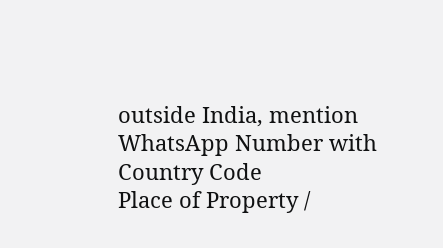outside India, mention WhatsApp Number with Country Code
Place of Property /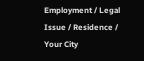Employment / Legal Issue / Residence / Your City